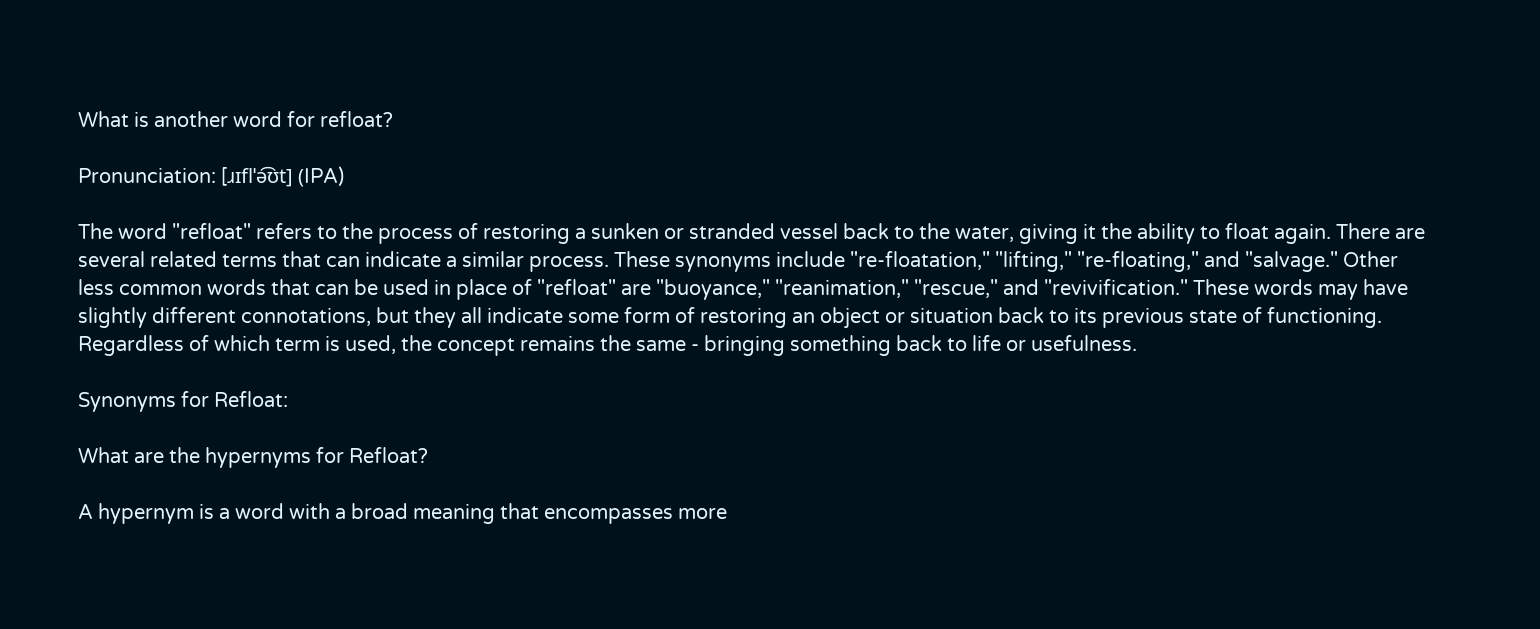What is another word for refloat?

Pronunciation: [ɹɪflˈə͡ʊt] (IPA)

The word "refloat" refers to the process of restoring a sunken or stranded vessel back to the water, giving it the ability to float again. There are several related terms that can indicate a similar process. These synonyms include "re-floatation," "lifting," "re-floating," and "salvage." Other less common words that can be used in place of "refloat" are "buoyance," "reanimation," "rescue," and "revivification." These words may have slightly different connotations, but they all indicate some form of restoring an object or situation back to its previous state of functioning. Regardless of which term is used, the concept remains the same - bringing something back to life or usefulness.

Synonyms for Refloat:

What are the hypernyms for Refloat?

A hypernym is a word with a broad meaning that encompasses more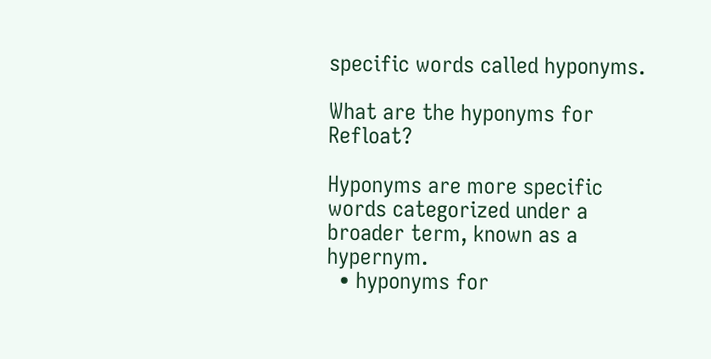specific words called hyponyms.

What are the hyponyms for Refloat?

Hyponyms are more specific words categorized under a broader term, known as a hypernym.
  • hyponyms for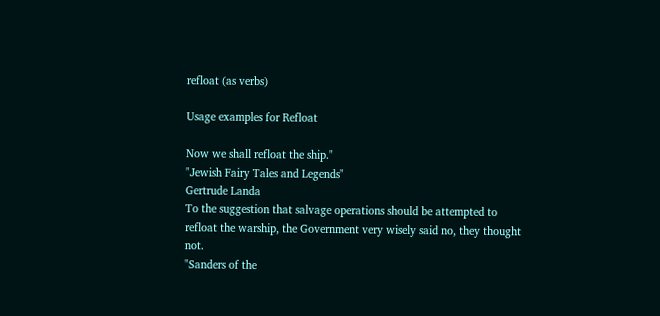refloat (as verbs)

Usage examples for Refloat

Now we shall refloat the ship."
"Jewish Fairy Tales and Legends"
Gertrude Landa
To the suggestion that salvage operations should be attempted to refloat the warship, the Government very wisely said no, they thought not.
"Sanders of the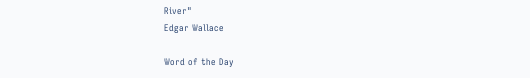River"
Edgar Wallace

Word of the Day